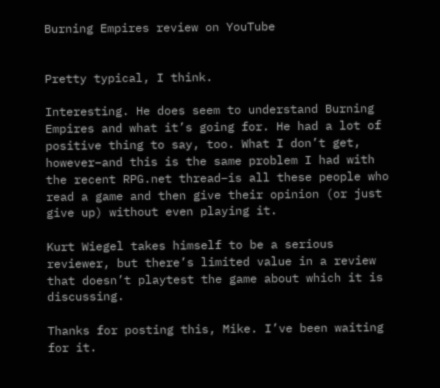Burning Empires review on YouTube


Pretty typical, I think.

Interesting. He does seem to understand Burning Empires and what it’s going for. He had a lot of positive thing to say, too. What I don’t get, however–and this is the same problem I had with the recent RPG.net thread–is all these people who read a game and then give their opinion (or just give up) without even playing it.

Kurt Wiegel takes himself to be a serious reviewer, but there’s limited value in a review that doesn’t playtest the game about which it is discussing.

Thanks for posting this, Mike. I’ve been waiting for it.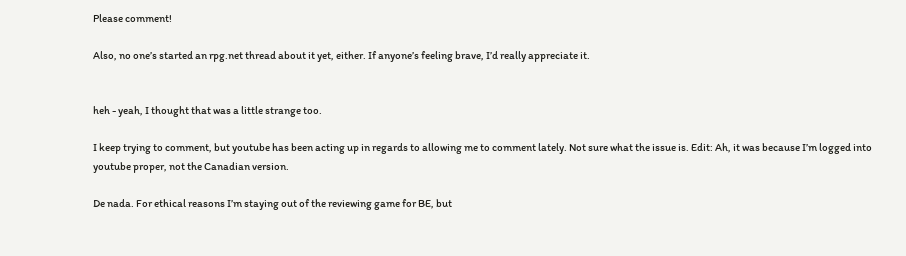Please comment!

Also, no one’s started an rpg.net thread about it yet, either. If anyone’s feeling brave, I’d really appreciate it.


heh - yeah, I thought that was a little strange too.

I keep trying to comment, but youtube has been acting up in regards to allowing me to comment lately. Not sure what the issue is. Edit: Ah, it was because I’m logged into youtube proper, not the Canadian version.

De nada. For ethical reasons I’m staying out of the reviewing game for BE, but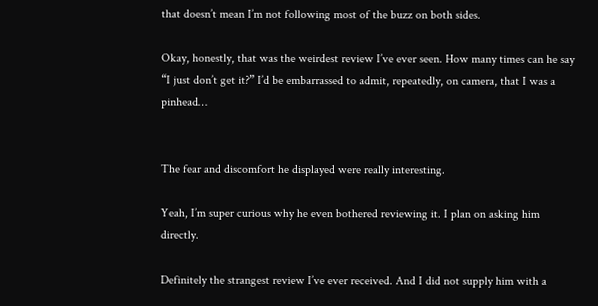that doesn’t mean I’m not following most of the buzz on both sides.

Okay, honestly, that was the weirdest review I’ve ever seen. How many times can he say “I just don’t get it?” I’d be embarrassed to admit, repeatedly, on camera, that I was a pinhead…


The fear and discomfort he displayed were really interesting.

Yeah, I’m super curious why he even bothered reviewing it. I plan on asking him directly.

Definitely the strangest review I’ve ever received. And I did not supply him with a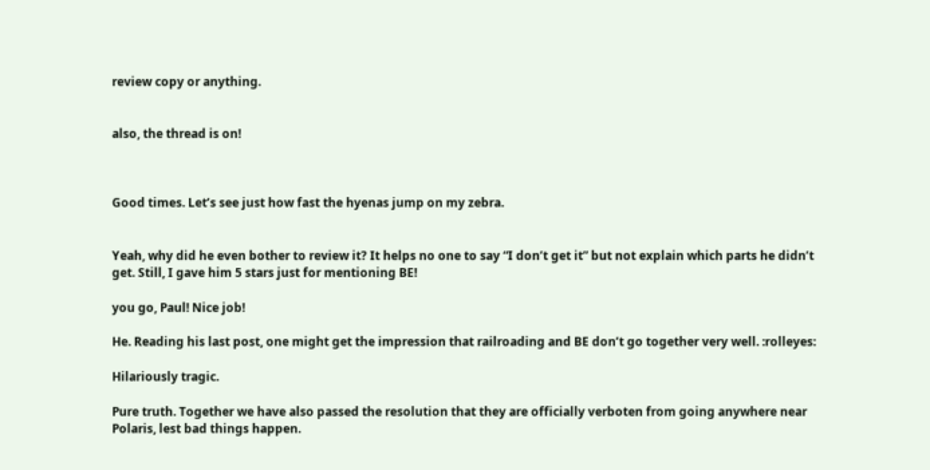review copy or anything.


also, the thread is on!



Good times. Let’s see just how fast the hyenas jump on my zebra.


Yeah, why did he even bother to review it? It helps no one to say “I don’t get it” but not explain which parts he didn’t get. Still, I gave him 5 stars just for mentioning BE!

you go, Paul! Nice job!

He. Reading his last post, one might get the impression that railroading and BE don’t go together very well. :rolleyes:

Hilariously tragic.

Pure truth. Together we have also passed the resolution that they are officially verboten from going anywhere near Polaris, lest bad things happen.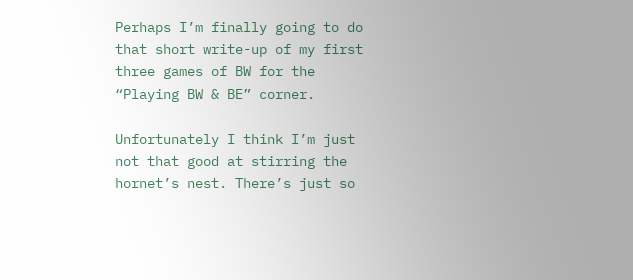Perhaps I’m finally going to do that short write-up of my first three games of BW for the “Playing BW & BE” corner.

Unfortunately I think I’m just not that good at stirring the hornet’s nest. There’s just so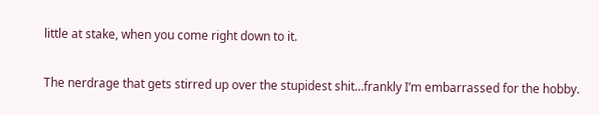little at stake, when you come right down to it.

The nerdrage that gets stirred up over the stupidest shit…frankly I’m embarrassed for the hobby.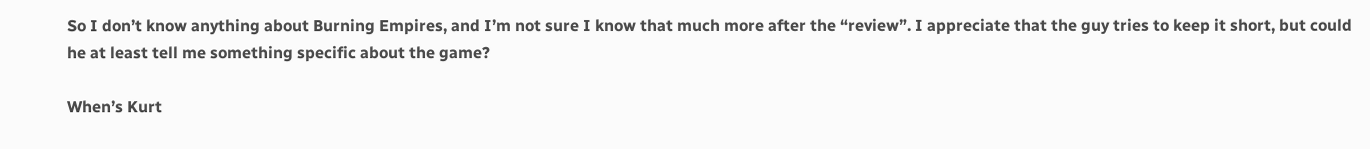So I don’t know anything about Burning Empires, and I’m not sure I know that much more after the “review”. I appreciate that the guy tries to keep it short, but could he at least tell me something specific about the game?

When’s Kurt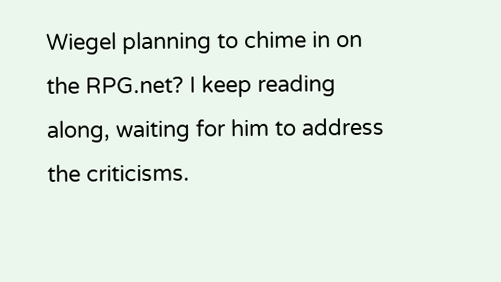Wiegel planning to chime in on the RPG.net? I keep reading along, waiting for him to address the criticisms.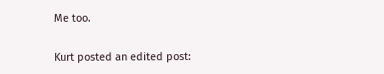Me too.

Kurt posted an edited post: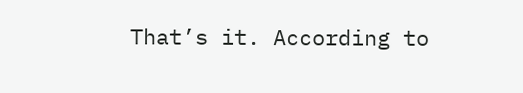That’s it. According to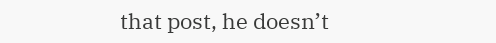that post, he doesn’t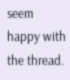seem happy with the thread.